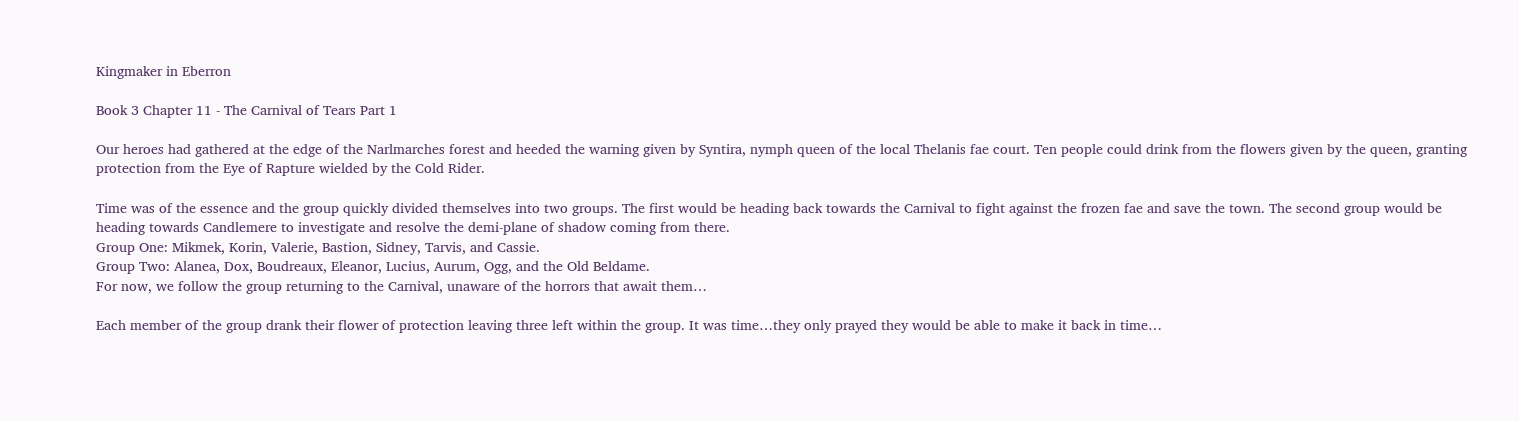Kingmaker in Eberron

Book 3 Chapter 11 - The Carnival of Tears Part 1

Our heroes had gathered at the edge of the Narlmarches forest and heeded the warning given by Syntira, nymph queen of the local Thelanis fae court. Ten people could drink from the flowers given by the queen, granting protection from the Eye of Rapture wielded by the Cold Rider.

Time was of the essence and the group quickly divided themselves into two groups. The first would be heading back towards the Carnival to fight against the frozen fae and save the town. The second group would be heading towards Candlemere to investigate and resolve the demi-plane of shadow coming from there.
Group One: Mikmek, Korin, Valerie, Bastion, Sidney, Tarvis, and Cassie.
Group Two: Alanea, Dox, Boudreaux, Eleanor, Lucius, Aurum, Ogg, and the Old Beldame.
For now, we follow the group returning to the Carnival, unaware of the horrors that await them…

Each member of the group drank their flower of protection leaving three left within the group. It was time…they only prayed they would be able to make it back in time…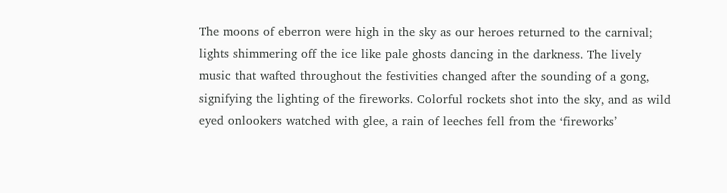The moons of eberron were high in the sky as our heroes returned to the carnival; lights shimmering off the ice like pale ghosts dancing in the darkness. The lively music that wafted throughout the festivities changed after the sounding of a gong, signifying the lighting of the fireworks. Colorful rockets shot into the sky, and as wild eyed onlookers watched with glee, a rain of leeches fell from the ‘fireworks’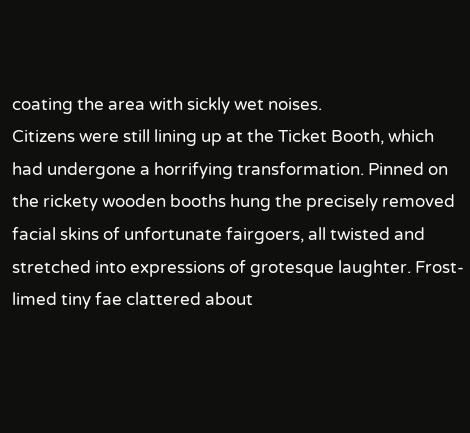coating the area with sickly wet noises.
Citizens were still lining up at the Ticket Booth, which had undergone a horrifying transformation. Pinned on the rickety wooden booths hung the precisely removed facial skins of unfortunate fairgoers, all twisted and stretched into expressions of grotesque laughter. Frost-limed tiny fae clattered about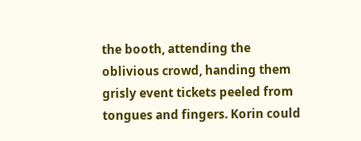the booth, attending the oblivious crowd, handing them grisly event tickets peeled from tongues and fingers. Korin could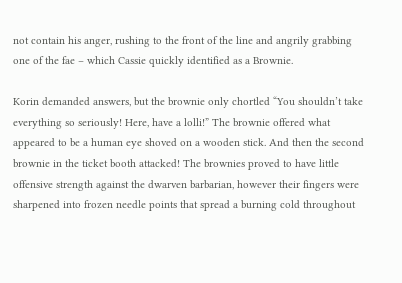not contain his anger, rushing to the front of the line and angrily grabbing one of the fae – which Cassie quickly identified as a Brownie.

Korin demanded answers, but the brownie only chortled “You shouldn’t take everything so seriously! Here, have a lolli!” The brownie offered what appeared to be a human eye shoved on a wooden stick. And then the second brownie in the ticket booth attacked! The brownies proved to have little offensive strength against the dwarven barbarian, however their fingers were sharpened into frozen needle points that spread a burning cold throughout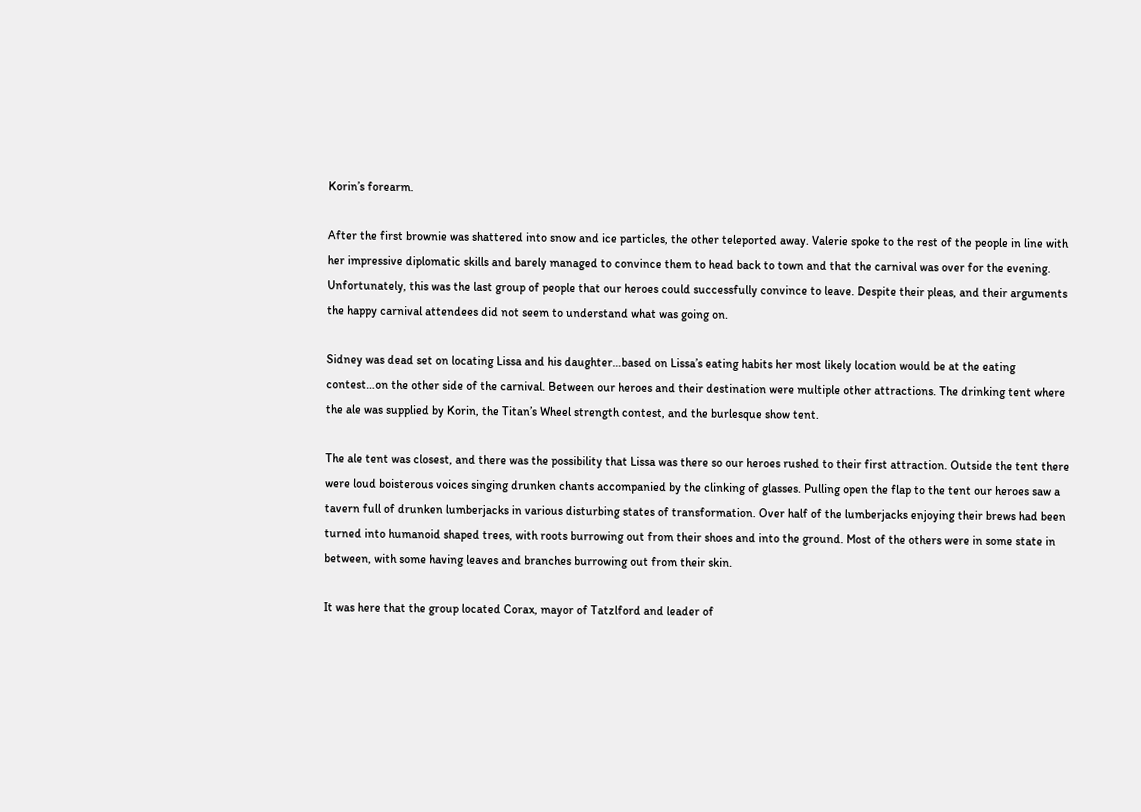Korin’s forearm.

After the first brownie was shattered into snow and ice particles, the other teleported away. Valerie spoke to the rest of the people in line with her impressive diplomatic skills and barely managed to convince them to head back to town and that the carnival was over for the evening. Unfortunately, this was the last group of people that our heroes could successfully convince to leave. Despite their pleas, and their arguments the happy carnival attendees did not seem to understand what was going on.

Sidney was dead set on locating Lissa and his daughter…based on Lissa’s eating habits her most likely location would be at the eating contest…on the other side of the carnival. Between our heroes and their destination were multiple other attractions. The drinking tent where the ale was supplied by Korin, the Titan’s Wheel strength contest, and the burlesque show tent.

The ale tent was closest, and there was the possibility that Lissa was there so our heroes rushed to their first attraction. Outside the tent there were loud boisterous voices singing drunken chants accompanied by the clinking of glasses. Pulling open the flap to the tent our heroes saw a tavern full of drunken lumberjacks in various disturbing states of transformation. Over half of the lumberjacks enjoying their brews had been turned into humanoid shaped trees, with roots burrowing out from their shoes and into the ground. Most of the others were in some state in between, with some having leaves and branches burrowing out from their skin.

It was here that the group located Corax, mayor of Tatzlford and leader of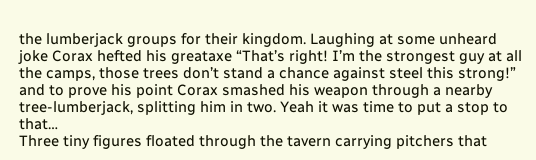the lumberjack groups for their kingdom. Laughing at some unheard joke Corax hefted his greataxe “That’s right! I’m the strongest guy at all the camps, those trees don’t stand a chance against steel this strong!” and to prove his point Corax smashed his weapon through a nearby tree-lumberjack, splitting him in two. Yeah it was time to put a stop to that…
Three tiny figures floated through the tavern carrying pitchers that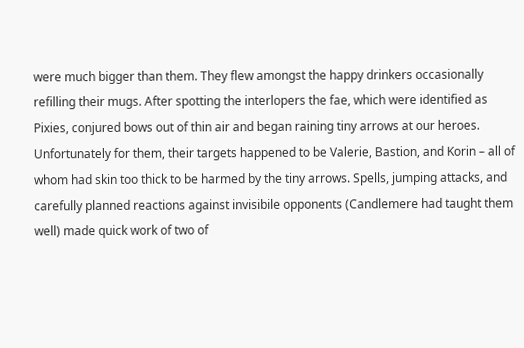were much bigger than them. They flew amongst the happy drinkers occasionally refilling their mugs. After spotting the interlopers the fae, which were identified as Pixies, conjured bows out of thin air and began raining tiny arrows at our heroes. Unfortunately for them, their targets happened to be Valerie, Bastion, and Korin – all of whom had skin too thick to be harmed by the tiny arrows. Spells, jumping attacks, and carefully planned reactions against invisibile opponents (Candlemere had taught them well) made quick work of two of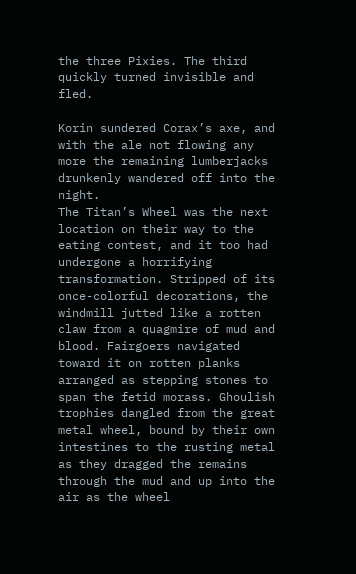the three Pixies. The third quickly turned invisible and fled.

Korin sundered Corax’s axe, and with the ale not flowing any more the remaining lumberjacks drunkenly wandered off into the night.
The Titan’s Wheel was the next location on their way to the eating contest, and it too had undergone a horrifying transformation. Stripped of its once-colorful decorations, the windmill jutted like a rotten claw from a quagmire of mud and blood. Fairgoers navigated toward it on rotten planks arranged as stepping stones to span the fetid morass. Ghoulish trophies dangled from the great metal wheel, bound by their own intestines to the rusting metal as they dragged the remains through the mud and up into the air as the wheel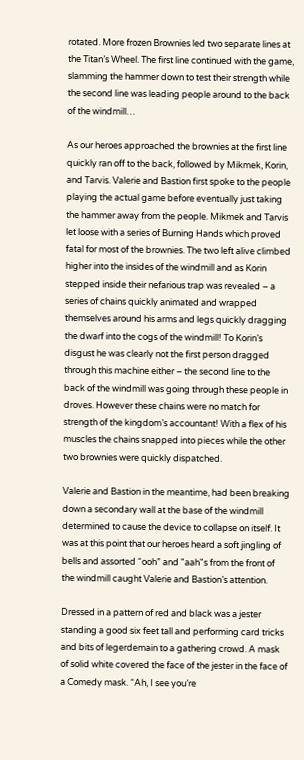rotated. More frozen Brownies led two separate lines at the Titan’s Wheel. The first line continued with the game, slamming the hammer down to test their strength while the second line was leading people around to the back of the windmill…

As our heroes approached the brownies at the first line quickly ran off to the back, followed by Mikmek, Korin, and Tarvis. Valerie and Bastion first spoke to the people playing the actual game before eventually just taking the hammer away from the people. Mikmek and Tarvis let loose with a series of Burning Hands which proved fatal for most of the brownies. The two left alive climbed higher into the insides of the windmill and as Korin stepped inside their nefarious trap was revealed – a series of chains quickly animated and wrapped themselves around his arms and legs quickly dragging the dwarf into the cogs of the windmill! To Korin’s disgust he was clearly not the first person dragged through this machine either – the second line to the back of the windmill was going through these people in droves. However these chains were no match for strength of the kingdom’s accountant! With a flex of his muscles the chains snapped into pieces while the other two brownies were quickly dispatched.

Valerie and Bastion in the meantime, had been breaking down a secondary wall at the base of the windmill determined to cause the device to collapse on itself. It was at this point that our heroes heard a soft jingling of bells and assorted “ooh” and "aah"s from the front of the windmill caught Valerie and Bastion’s attention.

Dressed in a pattern of red and black was a jester standing a good six feet tall and performing card tricks and bits of legerdemain to a gathering crowd. A mask of solid white covered the face of the jester in the face of a Comedy mask. “Ah, I see you’re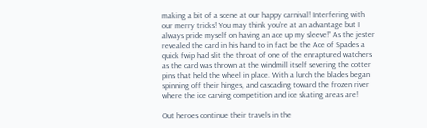making a bit of a scene at our happy carnival! Interfering with our merry tricks! You may think you’re at an advantage but I always pride myself on having an ace up my sleeve!” As the jester revealed the card in his hand to in fact be the Ace of Spades a quick fwip had slit the throat of one of the enraptured watchers as the card was thrown at the windmill itself severing the cotter pins that held the wheel in place. With a lurch the blades began spinning off their hinges, and cascading toward the frozen river where the ice carving competition and ice skating areas are!

Out heroes continue their travels in the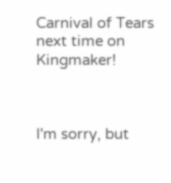Carnival of Tears next time on Kingmaker!



I'm sorry, but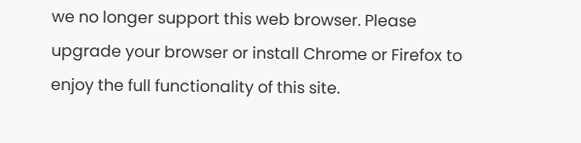we no longer support this web browser. Please upgrade your browser or install Chrome or Firefox to enjoy the full functionality of this site.